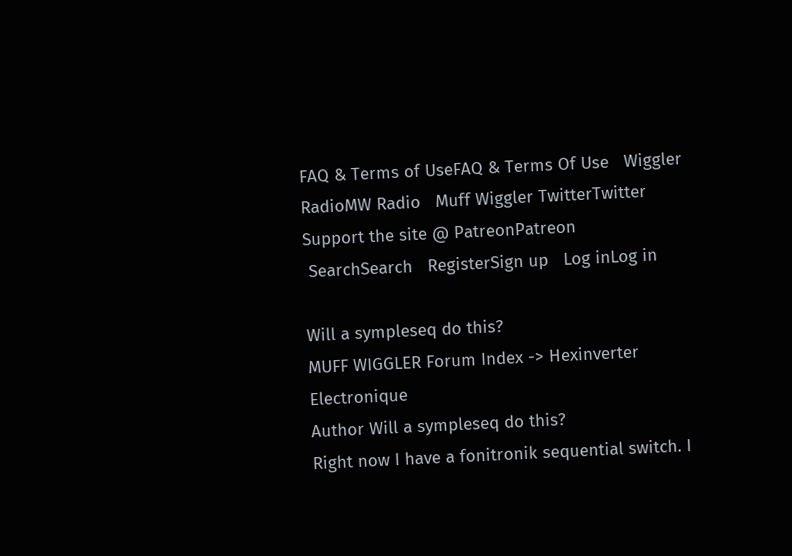FAQ & Terms of UseFAQ & Terms Of Use   Wiggler RadioMW Radio   Muff Wiggler TwitterTwitter   Support the site @ PatreonPatreon
 SearchSearch   RegisterSign up   Log inLog in

Will a sympleseq do this?
MUFF WIGGLER Forum Index -> Hexinverter Electronique
Author Will a sympleseq do this?
Right now I have a fonitronik sequential switch. I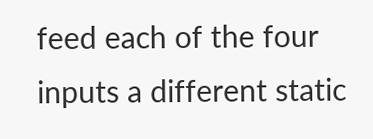feed each of the four inputs a different static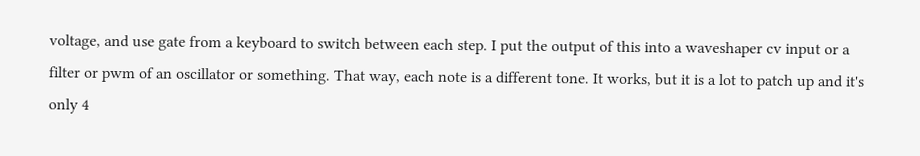voltage, and use gate from a keyboard to switch between each step. I put the output of this into a waveshaper cv input or a filter or pwm of an oscillator or something. That way, each note is a different tone. It works, but it is a lot to patch up and it's only 4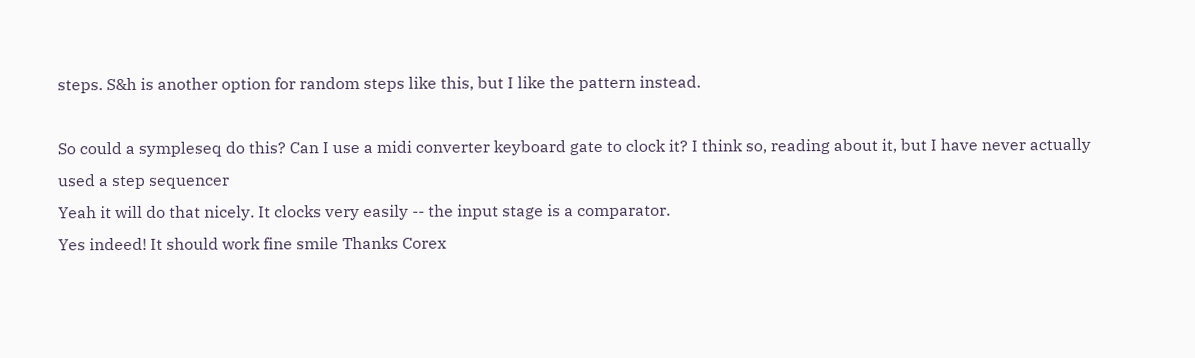steps. S&h is another option for random steps like this, but I like the pattern instead.

So could a sympleseq do this? Can I use a midi converter keyboard gate to clock it? I think so, reading about it, but I have never actually used a step sequencer
Yeah it will do that nicely. It clocks very easily -- the input stage is a comparator.
Yes indeed! It should work fine smile Thanks Corex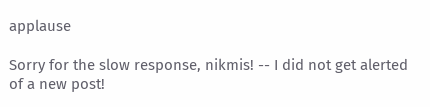applause

Sorry for the slow response, nikmis! -- I did not get alerted of a new post!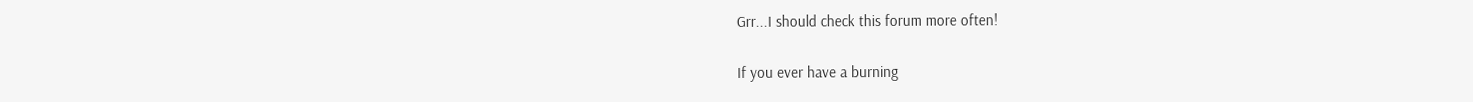Grr...I should check this forum more often!

If you ever have a burning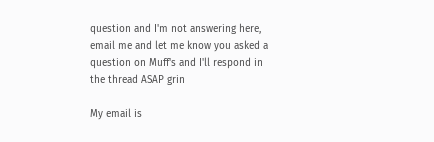question and I'm not answering here, email me and let me know you asked a question on Muff's and I'll respond in the thread ASAP grin

My email is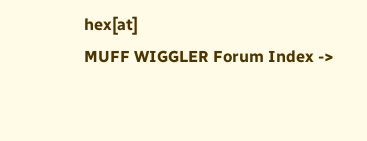hex[at]
MUFF WIGGLER Forum Index ->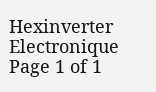Hexinverter Electronique
Page 1 of 1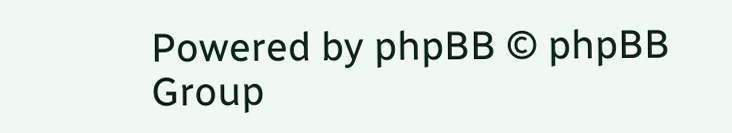Powered by phpBB © phpBB Group